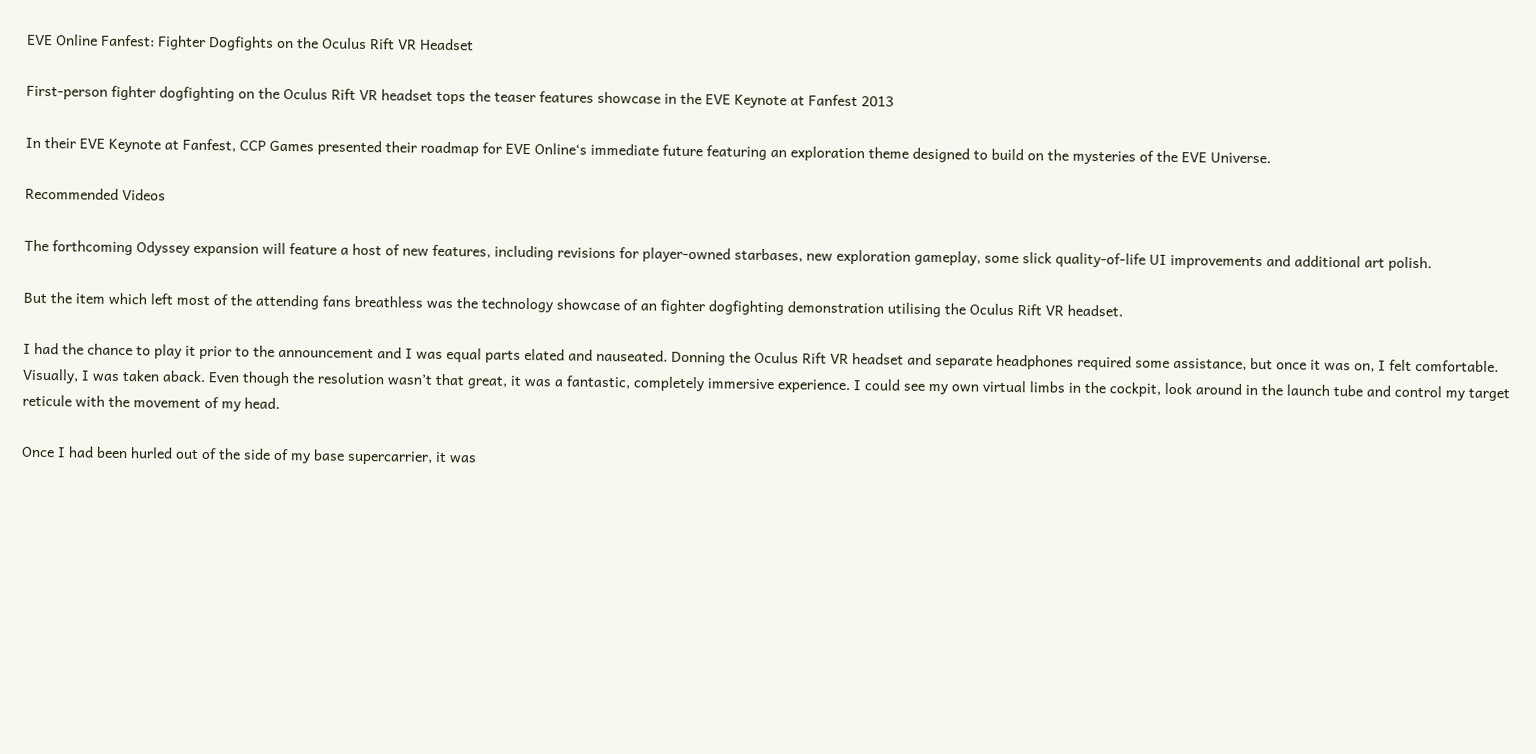EVE Online Fanfest: Fighter Dogfights on the Oculus Rift VR Headset

First-person fighter dogfighting on the Oculus Rift VR headset tops the teaser features showcase in the EVE Keynote at Fanfest 2013

In their EVE Keynote at Fanfest, CCP Games presented their roadmap for EVE Online‘s immediate future featuring an exploration theme designed to build on the mysteries of the EVE Universe.

Recommended Videos

The forthcoming Odyssey expansion will feature a host of new features, including revisions for player-owned starbases, new exploration gameplay, some slick quality-of-life UI improvements and additional art polish.

But the item which left most of the attending fans breathless was the technology showcase of an fighter dogfighting demonstration utilising the Oculus Rift VR headset.

I had the chance to play it prior to the announcement and I was equal parts elated and nauseated. Donning the Oculus Rift VR headset and separate headphones required some assistance, but once it was on, I felt comfortable. Visually, I was taken aback. Even though the resolution wasn’t that great, it was a fantastic, completely immersive experience. I could see my own virtual limbs in the cockpit, look around in the launch tube and control my target reticule with the movement of my head.

Once I had been hurled out of the side of my base supercarrier, it was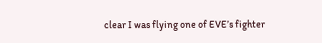clear I was flying one of EVE’s fighter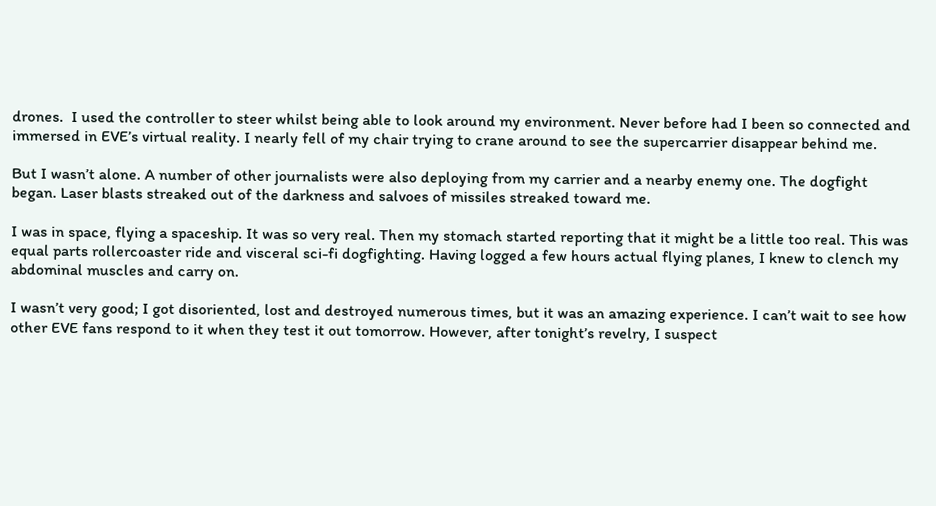drones.  I used the controller to steer whilst being able to look around my environment. Never before had I been so connected and immersed in EVE’s virtual reality. I nearly fell of my chair trying to crane around to see the supercarrier disappear behind me.

But I wasn’t alone. A number of other journalists were also deploying from my carrier and a nearby enemy one. The dogfight began. Laser blasts streaked out of the darkness and salvoes of missiles streaked toward me.

I was in space, flying a spaceship. It was so very real. Then my stomach started reporting that it might be a little too real. This was equal parts rollercoaster ride and visceral sci-fi dogfighting. Having logged a few hours actual flying planes, I knew to clench my abdominal muscles and carry on.

I wasn’t very good; I got disoriented, lost and destroyed numerous times, but it was an amazing experience. I can’t wait to see how other EVE fans respond to it when they test it out tomorrow. However, after tonight’s revelry, I suspect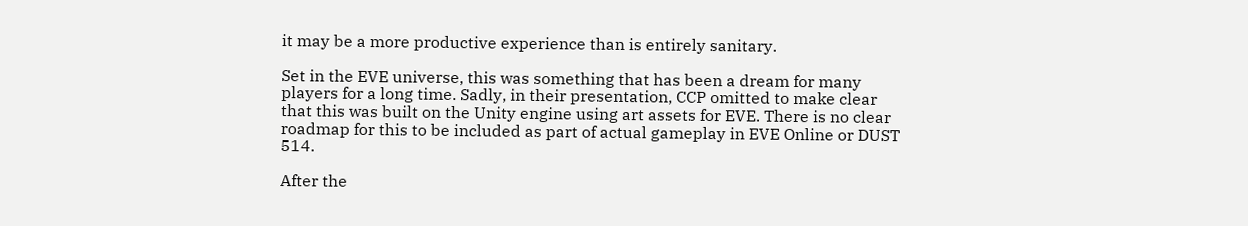it may be a more productive experience than is entirely sanitary.

Set in the EVE universe, this was something that has been a dream for many players for a long time. Sadly, in their presentation, CCP omitted to make clear that this was built on the Unity engine using art assets for EVE. There is no clear roadmap for this to be included as part of actual gameplay in EVE Online or DUST 514.

After the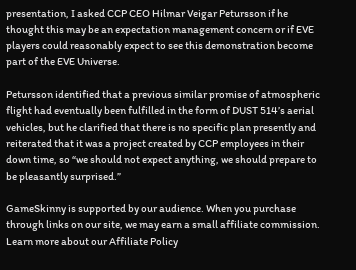presentation, I asked CCP CEO Hilmar Veigar Petursson if he thought this may be an expectation management concern or if EVE players could reasonably expect to see this demonstration become part of the EVE Universe.

Petursson identified that a previous similar promise of atmospheric flight had eventually been fulfilled in the form of DUST 514’s aerial vehicles, but he clarified that there is no specific plan presently and reiterated that it was a project created by CCP employees in their down time, so “we should not expect anything, we should prepare to be pleasantly surprised.”

GameSkinny is supported by our audience. When you purchase through links on our site, we may earn a small affiliate commission. Learn more about our Affiliate Policy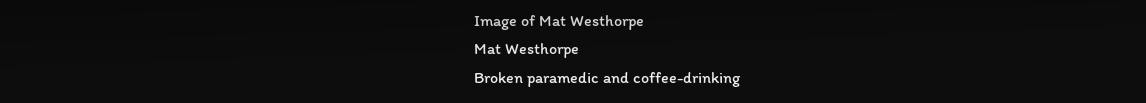Image of Mat Westhorpe
Mat Westhorpe
Broken paramedic and coffee-drinking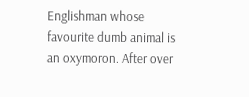Englishman whose favourite dumb animal is an oxymoron. After over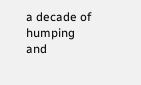a decade of humping and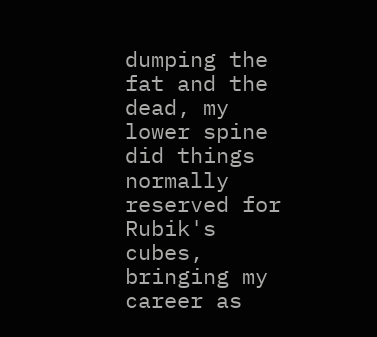dumping the fat and the dead, my lower spine did things normally reserved for Rubik's cubes, bringing my career as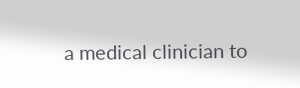a medical clinician to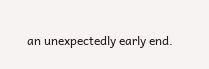an unexpectedly early end.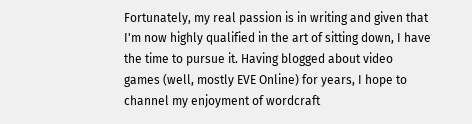Fortunately, my real passion is in writing and given that I'm now highly qualified in the art of sitting down, I have the time to pursue it. Having blogged about video games (well, mostly EVE Online) for years, I hope to channel my enjoyment of wordcraft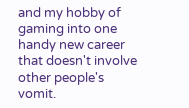and my hobby of gaming into one handy new career that doesn't involve other people's vomit.